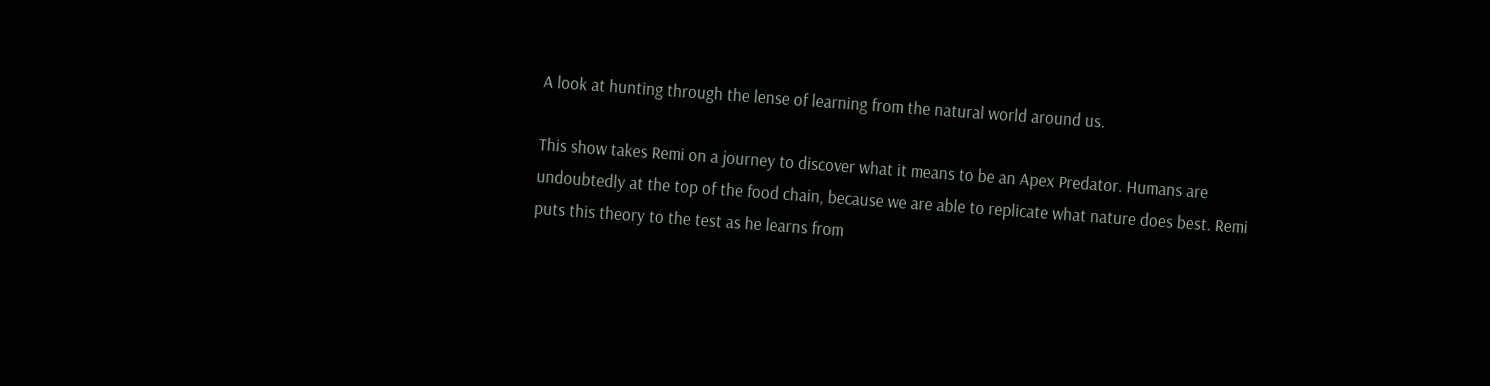A look at hunting through the lense of learning from the natural world around us.

This show takes Remi on a journey to discover what it means to be an Apex Predator. Humans are undoubtedly at the top of the food chain, because we are able to replicate what nature does best. Remi puts this theory to the test as he learns from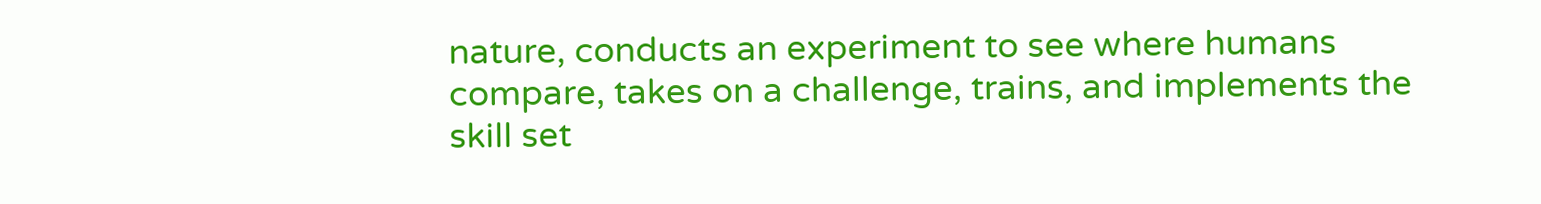nature, conducts an experiment to see where humans compare, takes on a challenge, trains, and implements the skill set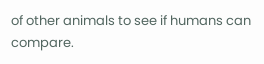of other animals to see if humans can compare.